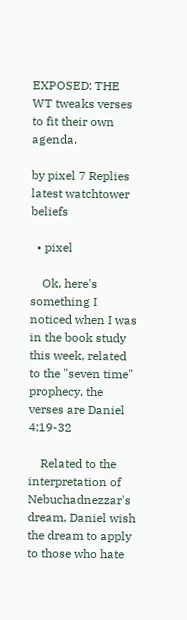EXPOSED: THE WT tweaks verses to fit their own agenda.

by pixel 7 Replies latest watchtower beliefs

  • pixel

    Ok, here's something I noticed when I was in the book study this week, related to the "seven time" prophecy, the verses are Daniel 4:19-32

    Related to the interpretation of Nebuchadnezzar's dream, Daniel wish the dream to apply to those who hate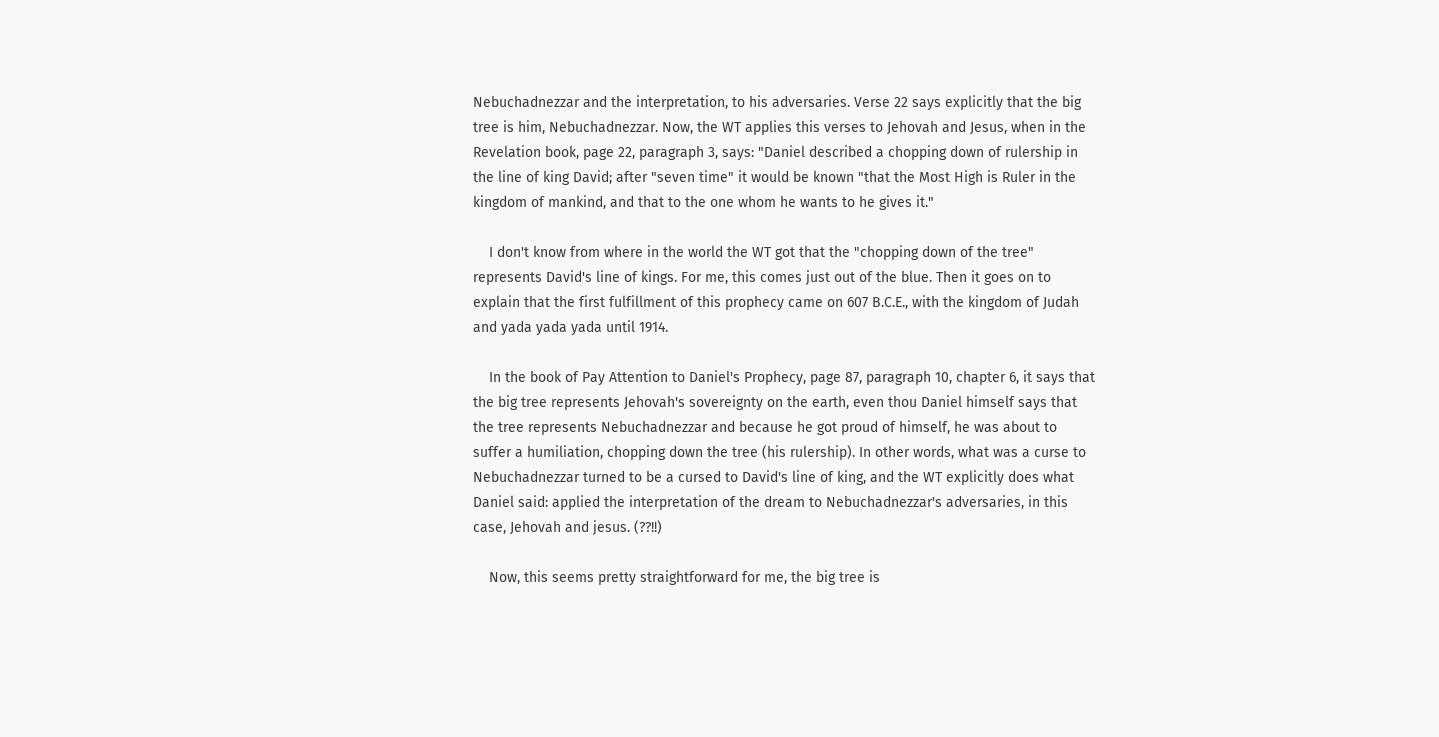Nebuchadnezzar and the interpretation, to his adversaries. Verse 22 says explicitly that the big tree is him, Nebuchadnezzar. Now, the WT applies this verses to Jehovah and Jesus, when in the Revelation book, page 22, paragraph 3, says: "Daniel described a chopping down of rulership in the line of king David; after "seven time" it would be known "that the Most High is Ruler in the kingdom of mankind, and that to the one whom he wants to he gives it."

    I don't know from where in the world the WT got that the "chopping down of the tree" represents David's line of kings. For me, this comes just out of the blue. Then it goes on to explain that the first fulfillment of this prophecy came on 607 B.C.E., with the kingdom of Judah and yada yada yada until 1914.

    In the book of Pay Attention to Daniel's Prophecy, page 87, paragraph 10, chapter 6, it says that the big tree represents Jehovah's sovereignty on the earth, even thou Daniel himself says that the tree represents Nebuchadnezzar and because he got proud of himself, he was about to suffer a humiliation, chopping down the tree (his rulership). In other words, what was a curse to Nebuchadnezzar turned to be a cursed to David's line of king, and the WT explicitly does what Daniel said: applied the interpretation of the dream to Nebuchadnezzar's adversaries, in this case, Jehovah and jesus. (??!!)

    Now, this seems pretty straightforward for me, the big tree is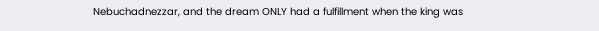Nebuchadnezzar, and the dream ONLY had a fulfillment when the king was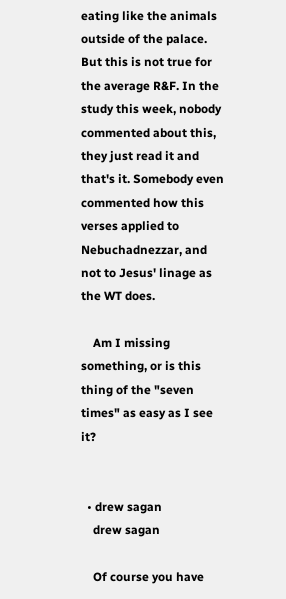eating like the animals outside of the palace. But this is not true for the average R&F. In the study this week, nobody commented about this, they just read it and that's it. Somebody even commented how this verses applied to Nebuchadnezzar, and not to Jesus' linage as the WT does.

    Am I missing something, or is this thing of the "seven times" as easy as I see it?


  • drew sagan
    drew sagan

    Of course you have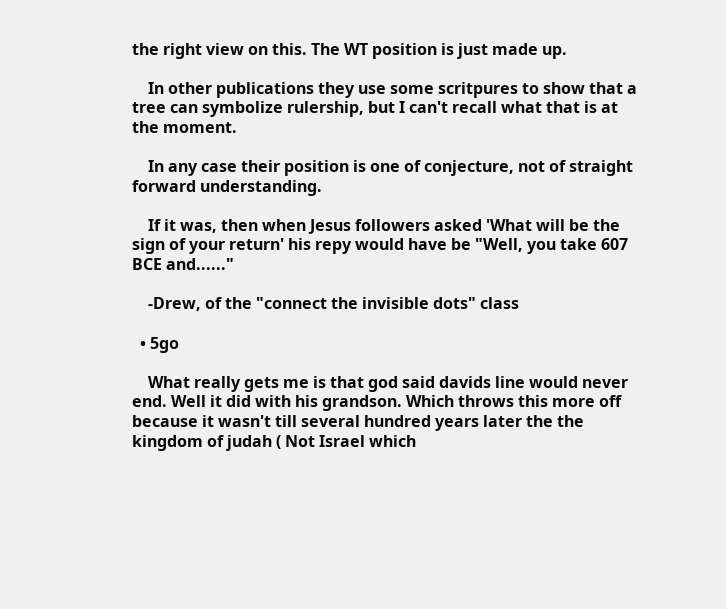the right view on this. The WT position is just made up.

    In other publications they use some scritpures to show that a tree can symbolize rulership, but I can't recall what that is at the moment.

    In any case their position is one of conjecture, not of straight forward understanding.

    If it was, then when Jesus followers asked 'What will be the sign of your return' his repy would have be "Well, you take 607 BCE and......"

    -Drew, of the "connect the invisible dots" class

  • 5go

    What really gets me is that god said davids line would never end. Well it did with his grandson. Which throws this more off because it wasn't till several hundred years later the the kingdom of judah ( Not Israel which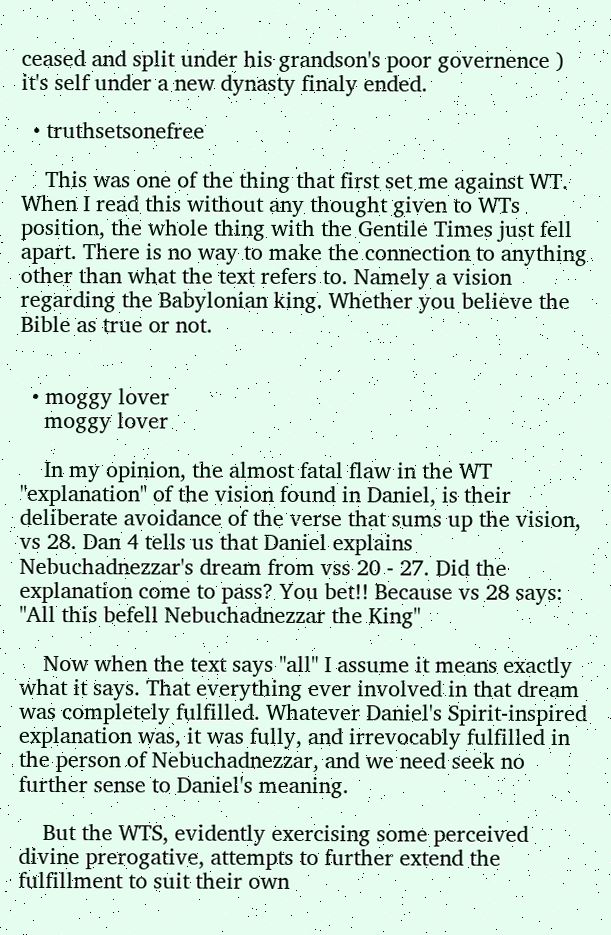ceased and split under his grandson's poor governence ) it's self under a new dynasty finaly ended.

  • truthsetsonefree

    This was one of the thing that first set me against WT. When I read this without any thought given to WTs position, the whole thing with the Gentile Times just fell apart. There is no way to make the connection to anything other than what the text refers to. Namely a vision regarding the Babylonian king. Whether you believe the Bible as true or not.


  • moggy lover
    moggy lover

    In my opinion, the almost fatal flaw in the WT "explanation" of the vision found in Daniel, is their deliberate avoidance of the verse that sums up the vision, vs 28. Dan 4 tells us that Daniel explains Nebuchadnezzar's dream from vss 20 - 27. Did the explanation come to pass? You bet!! Because vs 28 says: "All this befell Nebuchadnezzar the King"

    Now when the text says "all" I assume it means exactly what it says. That everything ever involved in that dream was completely fulfilled. Whatever Daniel's Spirit-inspired explanation was, it was fully, and irrevocably fulfilled in the person of Nebuchadnezzar, and we need seek no further sense to Daniel's meaning.

    But the WTS, evidently exercising some perceived divine prerogative, attempts to further extend the fulfillment to suit their own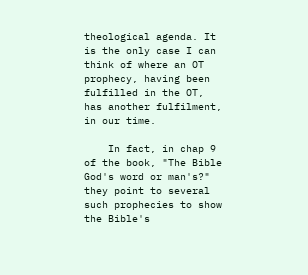theological agenda. It is the only case I can think of where an OT prophecy, having been fulfilled in the OT, has another fulfilment, in our time.

    In fact, in chap 9 of the book, "The Bible God's word or man's?" they point to several such prophecies to show the Bible's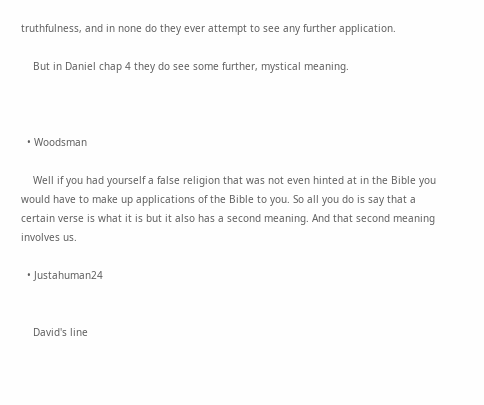truthfulness, and in none do they ever attempt to see any further application.

    But in Daniel chap 4 they do see some further, mystical meaning.



  • Woodsman

    Well if you had yourself a false religion that was not even hinted at in the Bible you would have to make up applications of the Bible to you. So all you do is say that a certain verse is what it is but it also has a second meaning. And that second meaning involves us.

  • Justahuman24


    David's line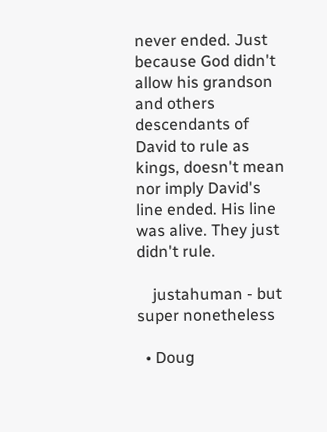never ended. Just because God didn't allow his grandson and others descendants of David to rule as kings, doesn't mean nor imply David's line ended. His line was alive. They just didn't rule.

    justahuman - but super nonetheless

  • Doug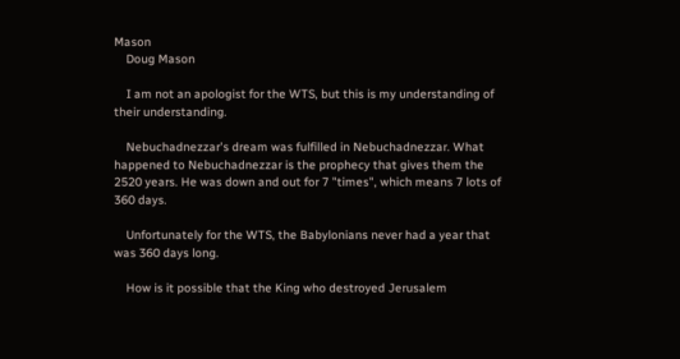Mason
    Doug Mason

    I am not an apologist for the WTS, but this is my understanding of their understanding.

    Nebuchadnezzar's dream was fulfilled in Nebuchadnezzar. What happened to Nebuchadnezzar is the prophecy that gives them the 2520 years. He was down and out for 7 "times", which means 7 lots of 360 days.

    Unfortunately for the WTS, the Babylonians never had a year that was 360 days long.

    How is it possible that the King who destroyed Jerusalem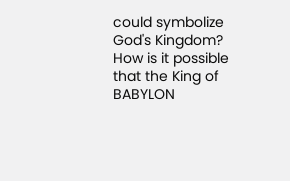could symbolize God's Kingdom? How is it possible that the King of BABYLON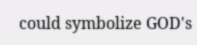could symbolize GOD's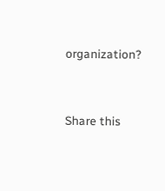organization?


Share this